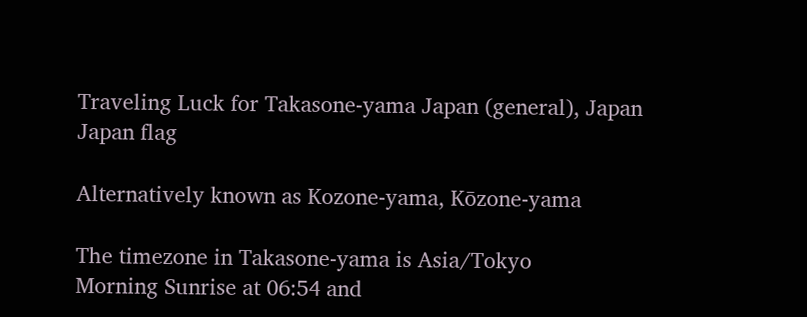Traveling Luck for Takasone-yama Japan (general), Japan Japan flag

Alternatively known as Kozone-yama, Kōzone-yama

The timezone in Takasone-yama is Asia/Tokyo
Morning Sunrise at 06:54 and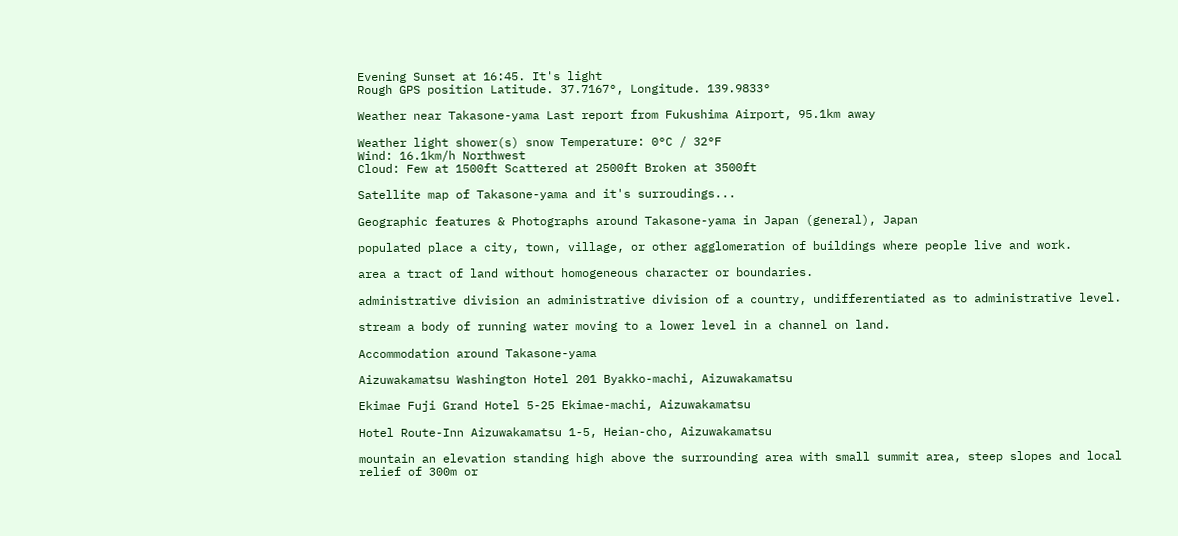Evening Sunset at 16:45. It's light
Rough GPS position Latitude. 37.7167°, Longitude. 139.9833°

Weather near Takasone-yama Last report from Fukushima Airport, 95.1km away

Weather light shower(s) snow Temperature: 0°C / 32°F
Wind: 16.1km/h Northwest
Cloud: Few at 1500ft Scattered at 2500ft Broken at 3500ft

Satellite map of Takasone-yama and it's surroudings...

Geographic features & Photographs around Takasone-yama in Japan (general), Japan

populated place a city, town, village, or other agglomeration of buildings where people live and work.

area a tract of land without homogeneous character or boundaries.

administrative division an administrative division of a country, undifferentiated as to administrative level.

stream a body of running water moving to a lower level in a channel on land.

Accommodation around Takasone-yama

Aizuwakamatsu Washington Hotel 201 Byakko-machi, Aizuwakamatsu

Ekimae Fuji Grand Hotel 5-25 Ekimae-machi, Aizuwakamatsu

Hotel Route-Inn Aizuwakamatsu 1-5, Heian-cho, Aizuwakamatsu

mountain an elevation standing high above the surrounding area with small summit area, steep slopes and local relief of 300m or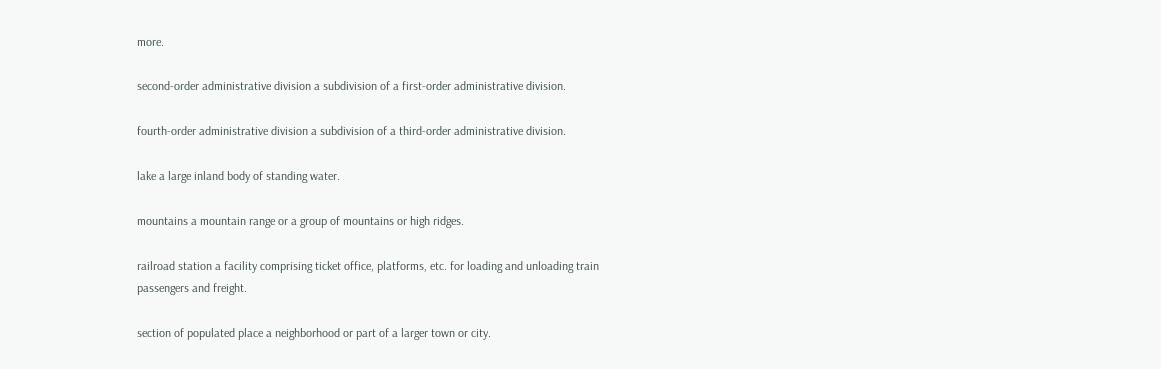more.

second-order administrative division a subdivision of a first-order administrative division.

fourth-order administrative division a subdivision of a third-order administrative division.

lake a large inland body of standing water.

mountains a mountain range or a group of mountains or high ridges.

railroad station a facility comprising ticket office, platforms, etc. for loading and unloading train passengers and freight.

section of populated place a neighborhood or part of a larger town or city.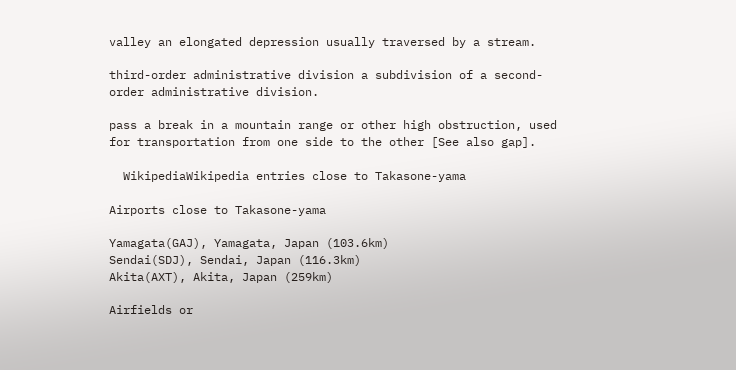valley an elongated depression usually traversed by a stream.

third-order administrative division a subdivision of a second-order administrative division.

pass a break in a mountain range or other high obstruction, used for transportation from one side to the other [See also gap].

  WikipediaWikipedia entries close to Takasone-yama

Airports close to Takasone-yama

Yamagata(GAJ), Yamagata, Japan (103.6km)
Sendai(SDJ), Sendai, Japan (116.3km)
Akita(AXT), Akita, Japan (259km)

Airfields or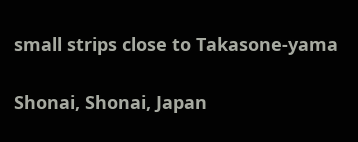small strips close to Takasone-yama

Shonai, Shonai, Japan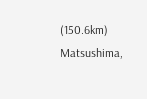(150.6km)
Matsushima,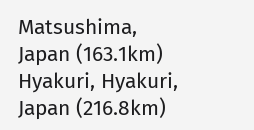Matsushima, Japan (163.1km)
Hyakuri, Hyakuri, Japan (216.8km)